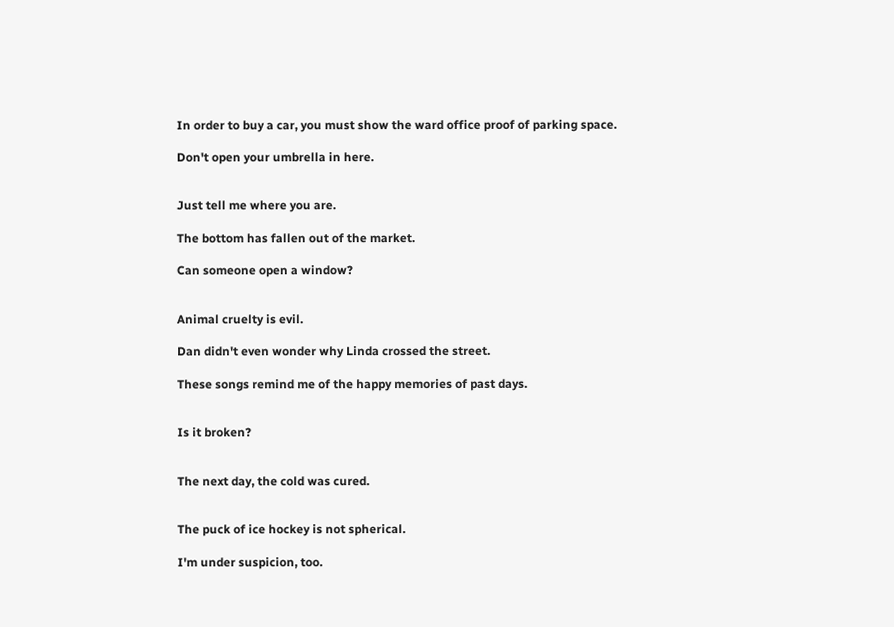In order to buy a car, you must show the ward office proof of parking space.

Don't open your umbrella in here.


Just tell me where you are.

The bottom has fallen out of the market.

Can someone open a window?


Animal cruelty is evil.

Dan didn't even wonder why Linda crossed the street.

These songs remind me of the happy memories of past days.


Is it broken?


The next day, the cold was cured.


The puck of ice hockey is not spherical.

I'm under suspicion, too.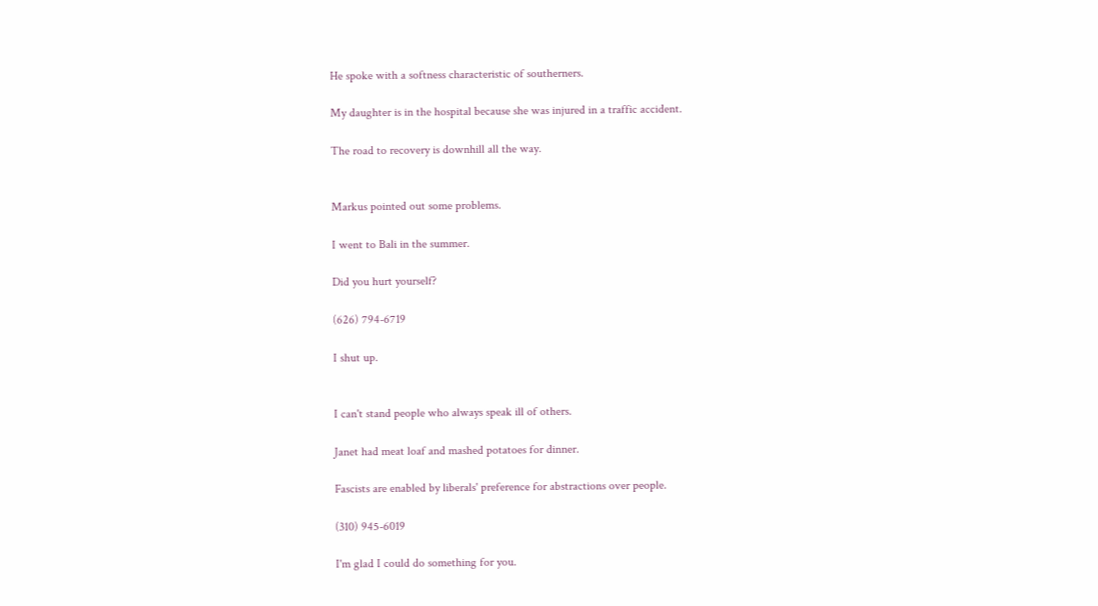He spoke with a softness characteristic of southerners.

My daughter is in the hospital because she was injured in a traffic accident.

The road to recovery is downhill all the way.


Markus pointed out some problems.

I went to Bali in the summer.

Did you hurt yourself?

(626) 794-6719

I shut up.


I can't stand people who always speak ill of others.

Janet had meat loaf and mashed potatoes for dinner.

Fascists are enabled by liberals' preference for abstractions over people.

(310) 945-6019

I'm glad I could do something for you.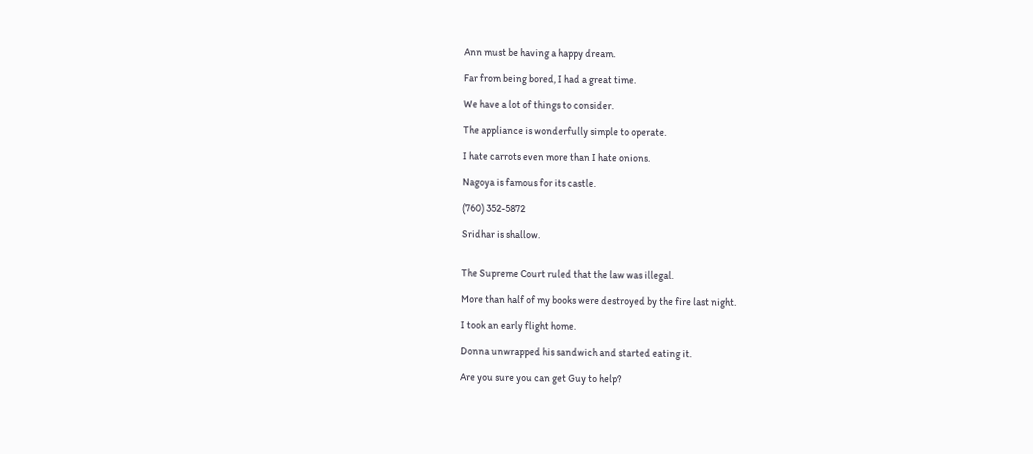Ann must be having a happy dream.

Far from being bored, I had a great time.

We have a lot of things to consider.

The appliance is wonderfully simple to operate.

I hate carrots even more than I hate onions.

Nagoya is famous for its castle.

(760) 352-5872

Sridhar is shallow.


The Supreme Court ruled that the law was illegal.

More than half of my books were destroyed by the fire last night.

I took an early flight home.

Donna unwrapped his sandwich and started eating it.

Are you sure you can get Guy to help?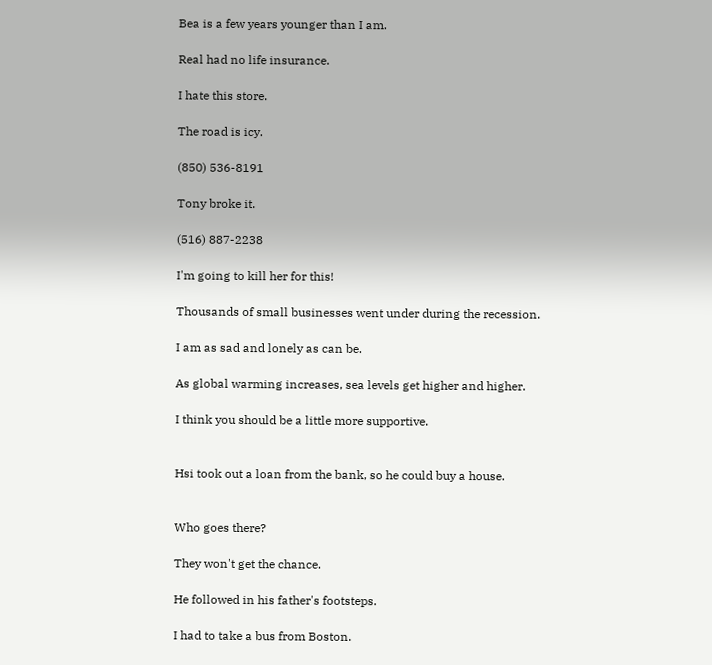Bea is a few years younger than I am.

Real had no life insurance.

I hate this store.

The road is icy.

(850) 536-8191

Tony broke it.

(516) 887-2238

I'm going to kill her for this!

Thousands of small businesses went under during the recession.

I am as sad and lonely as can be.

As global warming increases, sea levels get higher and higher.

I think you should be a little more supportive.


Hsi took out a loan from the bank, so he could buy a house.


Who goes there?

They won't get the chance.

He followed in his father's footsteps.

I had to take a bus from Boston.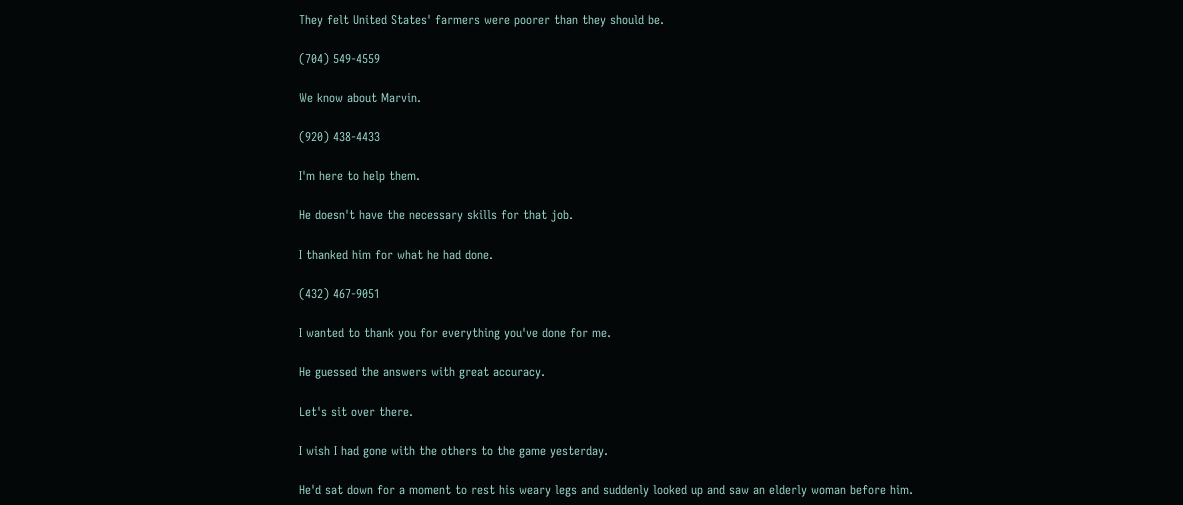They felt United States' farmers were poorer than they should be.

(704) 549-4559

We know about Marvin.

(920) 438-4433

I'm here to help them.

He doesn't have the necessary skills for that job.

I thanked him for what he had done.

(432) 467-9051

I wanted to thank you for everything you've done for me.

He guessed the answers with great accuracy.

Let's sit over there.

I wish I had gone with the others to the game yesterday.

He'd sat down for a moment to rest his weary legs and suddenly looked up and saw an elderly woman before him.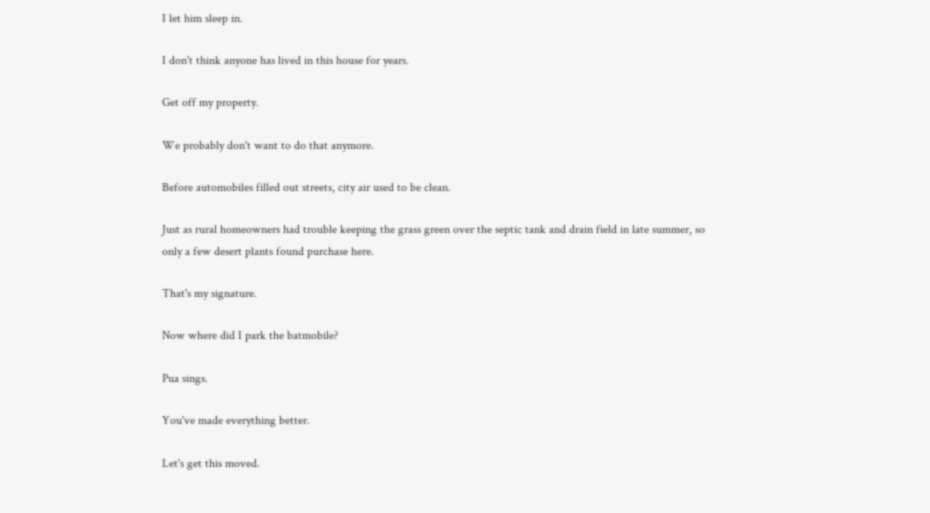I let him sleep in.

I don't think anyone has lived in this house for years.

Get off my property.

We probably don't want to do that anymore.

Before automobiles filled out streets, city air used to be clean.

Just as rural homeowners had trouble keeping the grass green over the septic tank and drain field in late summer, so only a few desert plants found purchase here.

That's my signature.

Now where did I park the batmobile?

Pua sings.

You've made everything better.

Let's get this moved.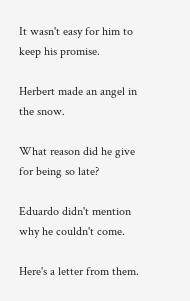It wasn't easy for him to keep his promise.

Herbert made an angel in the snow.

What reason did he give for being so late?

Eduardo didn't mention why he couldn't come.

Here's a letter from them.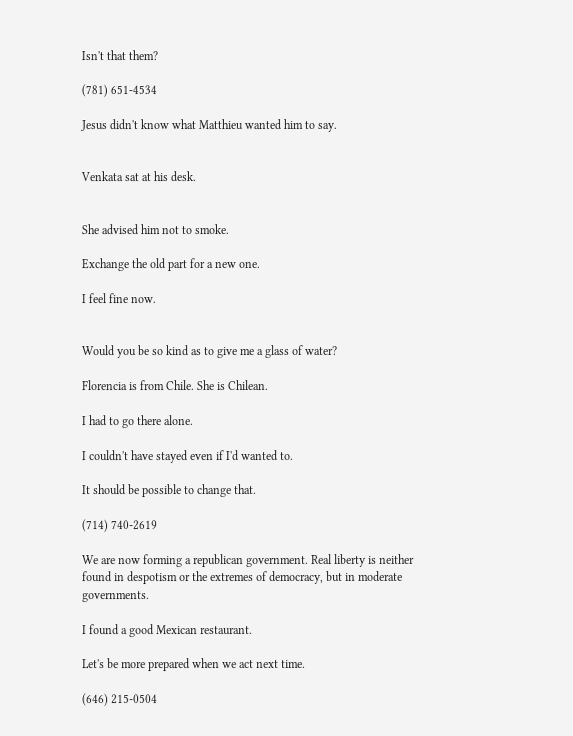Isn't that them?

(781) 651-4534

Jesus didn't know what Matthieu wanted him to say.


Venkata sat at his desk.


She advised him not to smoke.

Exchange the old part for a new one.

I feel fine now.


Would you be so kind as to give me a glass of water?

Florencia is from Chile. She is Chilean.

I had to go there alone.

I couldn't have stayed even if I'd wanted to.

It should be possible to change that.

(714) 740-2619

We are now forming a republican government. Real liberty is neither found in despotism or the extremes of democracy, but in moderate governments.

I found a good Mexican restaurant.

Let's be more prepared when we act next time.

(646) 215-0504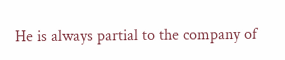He is always partial to the company of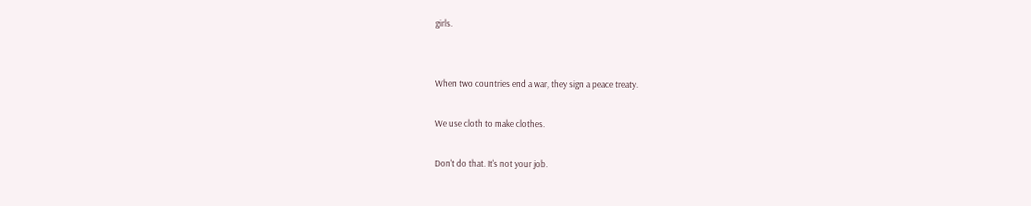girls.


When two countries end a war, they sign a peace treaty.

We use cloth to make clothes.

Don't do that. It's not your job.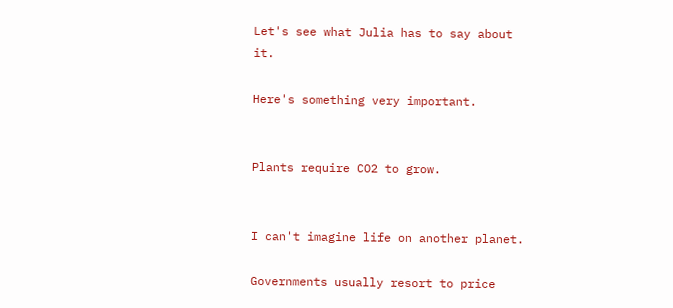Let's see what Julia has to say about it.

Here's something very important.


Plants require CO2 to grow.


I can't imagine life on another planet.

Governments usually resort to price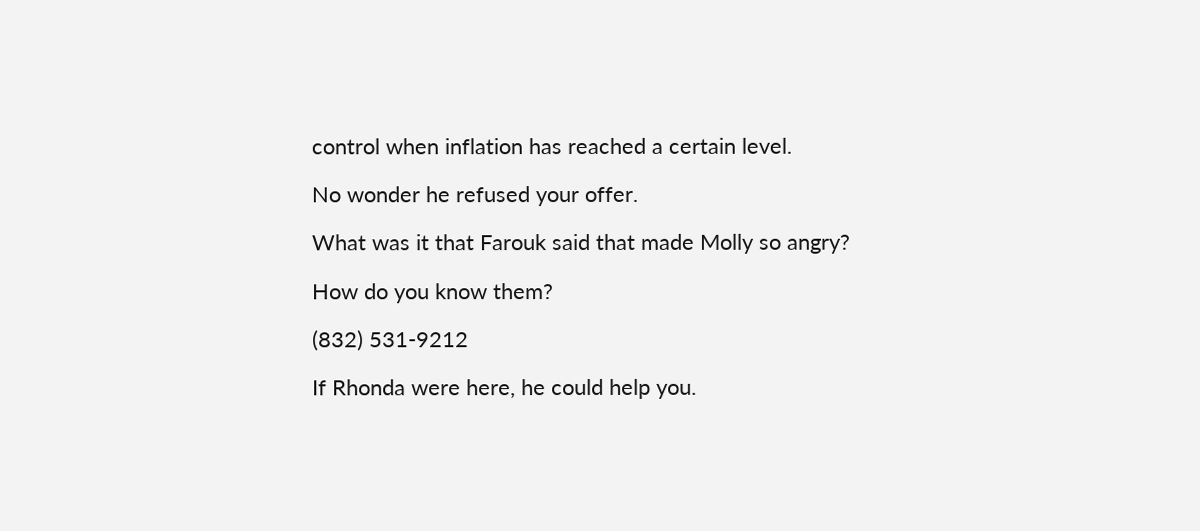control when inflation has reached a certain level.

No wonder he refused your offer.

What was it that Farouk said that made Molly so angry?

How do you know them?

(832) 531-9212

If Rhonda were here, he could help you.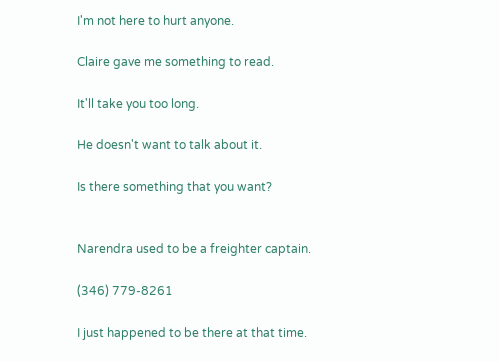I'm not here to hurt anyone.

Claire gave me something to read.

It'll take you too long.

He doesn't want to talk about it.

Is there something that you want?


Narendra used to be a freighter captain.

(346) 779-8261

I just happened to be there at that time.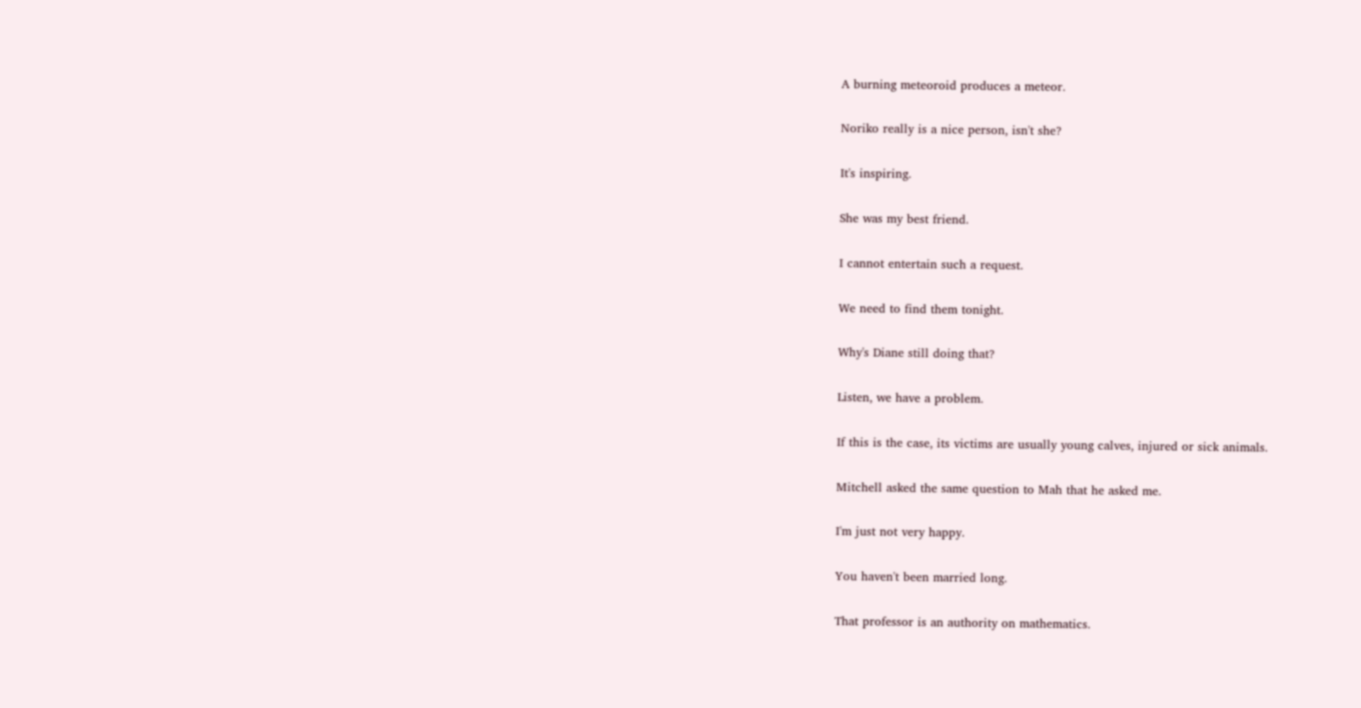A burning meteoroid produces a meteor.

Noriko really is a nice person, isn't she?

It's inspiring.

She was my best friend.

I cannot entertain such a request.

We need to find them tonight.

Why's Diane still doing that?

Listen, we have a problem.

If this is the case, its victims are usually young calves, injured or sick animals.

Mitchell asked the same question to Mah that he asked me.

I'm just not very happy.

You haven't been married long.

That professor is an authority on mathematics.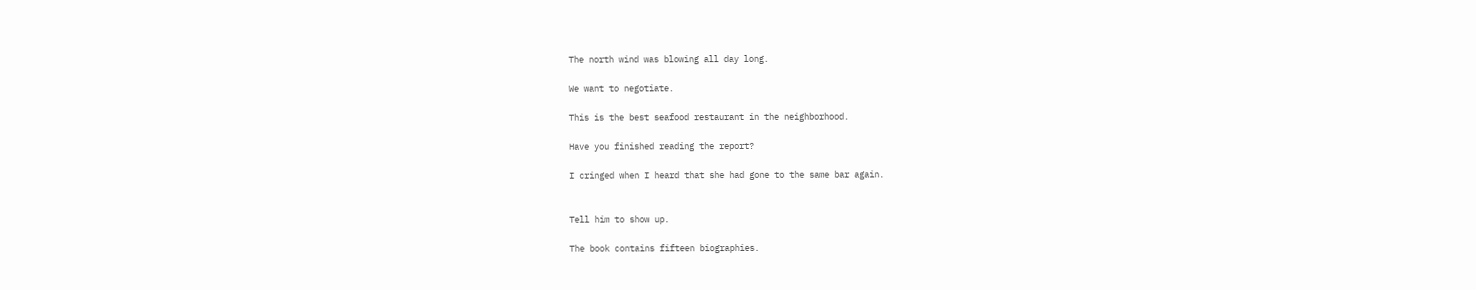The north wind was blowing all day long.

We want to negotiate.

This is the best seafood restaurant in the neighborhood.

Have you finished reading the report?

I cringed when I heard that she had gone to the same bar again.


Tell him to show up.

The book contains fifteen biographies.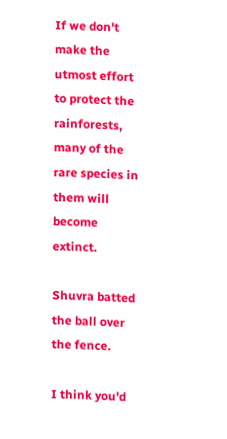If we don't make the utmost effort to protect the rainforests, many of the rare species in them will become extinct.

Shuvra batted the ball over the fence.

I think you'd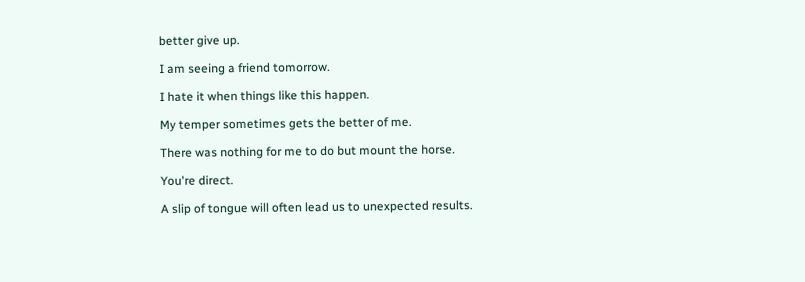better give up.

I am seeing a friend tomorrow.

I hate it when things like this happen.

My temper sometimes gets the better of me.

There was nothing for me to do but mount the horse.

You're direct.

A slip of tongue will often lead us to unexpected results.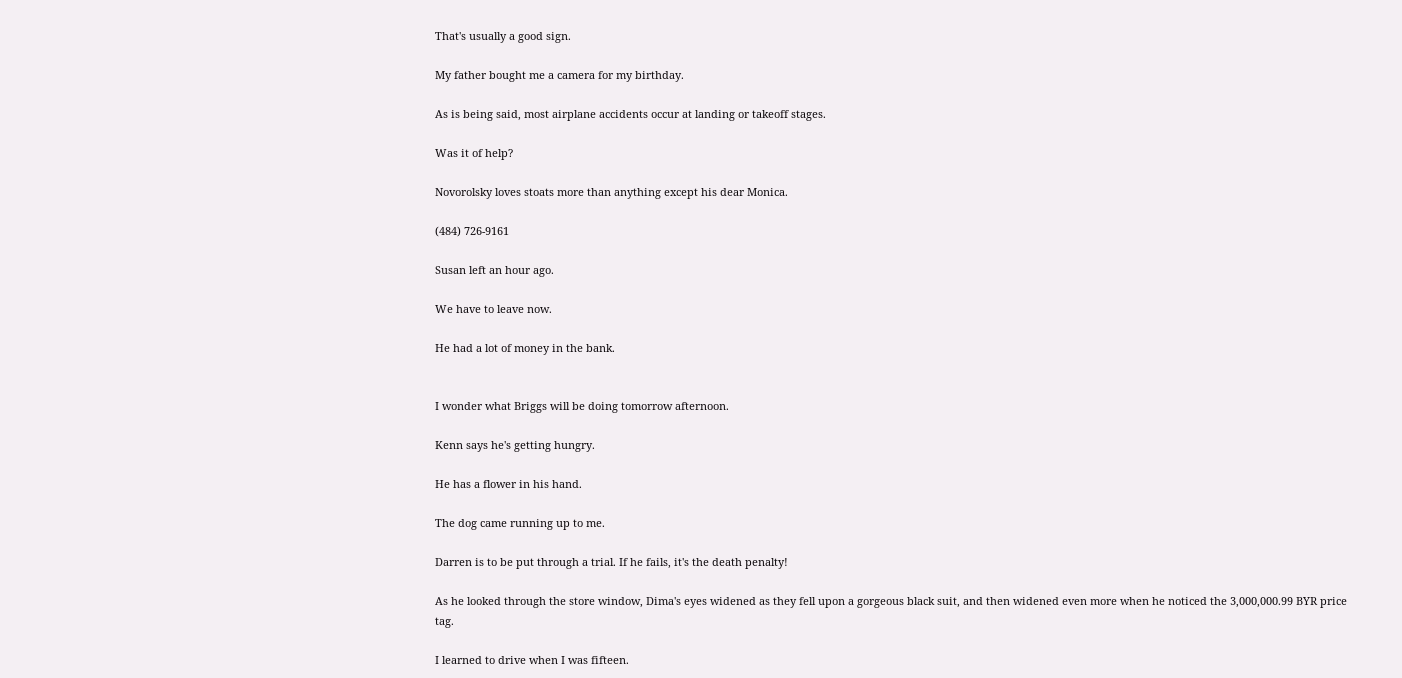That's usually a good sign.

My father bought me a camera for my birthday.

As is being said, most airplane accidents occur at landing or takeoff stages.

Was it of help?

Novorolsky loves stoats more than anything except his dear Monica.

(484) 726-9161

Susan left an hour ago.

We have to leave now.

He had a lot of money in the bank.


I wonder what Briggs will be doing tomorrow afternoon.

Kenn says he's getting hungry.

He has a flower in his hand.

The dog came running up to me.

Darren is to be put through a trial. If he fails, it's the death penalty!

As he looked through the store window, Dima's eyes widened as they fell upon a gorgeous black suit, and then widened even more when he noticed the 3,000,000.99 BYR price tag.

I learned to drive when I was fifteen.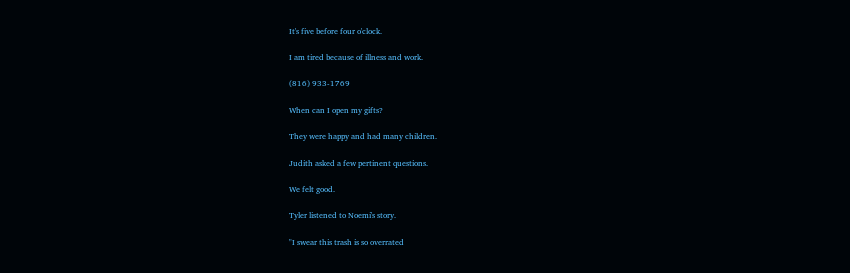It's five before four o'clock.

I am tired because of illness and work.

(816) 933-1769

When can I open my gifts?

They were happy and had many children.

Judith asked a few pertinent questions.

We felt good.

Tyler listened to Noemi's story.

"I swear this trash is so overrated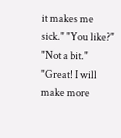it makes me sick." "You like?" "Not a bit." "Great! I will make more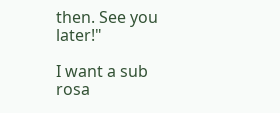then. See you later!"

I want a sub rosa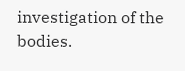investigation of the bodies.